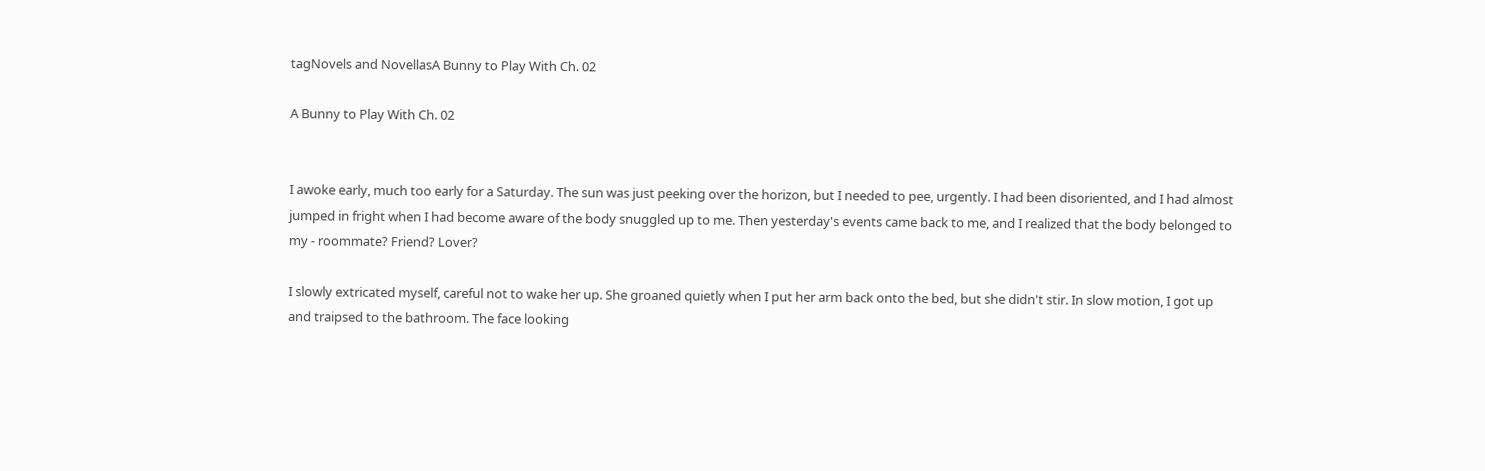tagNovels and NovellasA Bunny to Play With Ch. 02

A Bunny to Play With Ch. 02


I awoke early, much too early for a Saturday. The sun was just peeking over the horizon, but I needed to pee, urgently. I had been disoriented, and I had almost jumped in fright when I had become aware of the body snuggled up to me. Then yesterday's events came back to me, and I realized that the body belonged to my - roommate? Friend? Lover?

I slowly extricated myself, careful not to wake her up. She groaned quietly when I put her arm back onto the bed, but she didn't stir. In slow motion, I got up and traipsed to the bathroom. The face looking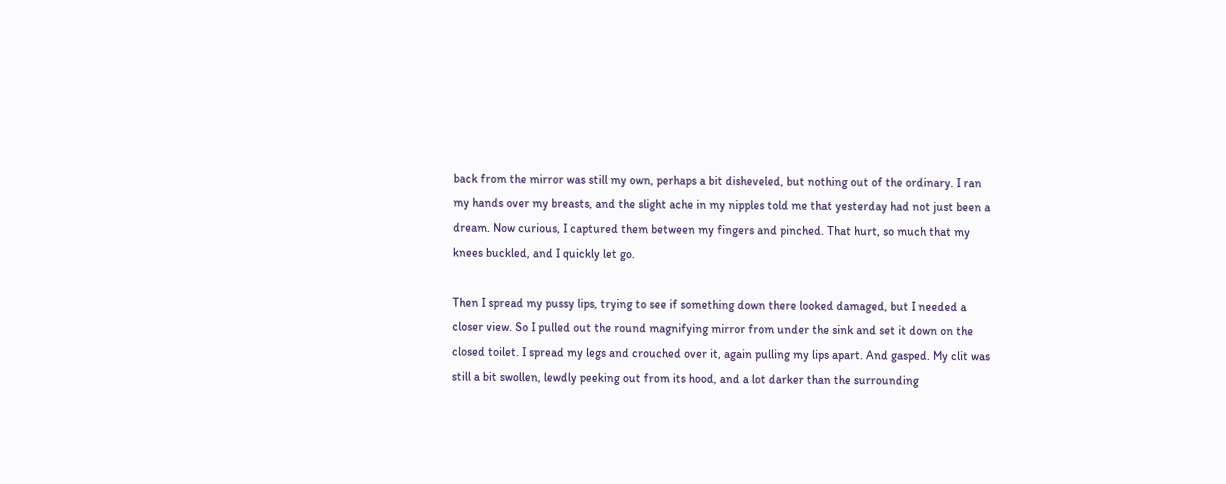back from the mirror was still my own, perhaps a bit disheveled, but nothing out of the ordinary. I ran my hands over my breasts, and the slight ache in my nipples told me that yesterday had not just been a dream. Now curious, I captured them between my fingers and pinched. That hurt, so much that my knees buckled, and I quickly let go.

Then I spread my pussy lips, trying to see if something down there looked damaged, but I needed a closer view. So I pulled out the round magnifying mirror from under the sink and set it down on the closed toilet. I spread my legs and crouched over it, again pulling my lips apart. And gasped. My clit was still a bit swollen, lewdly peeking out from its hood, and a lot darker than the surrounding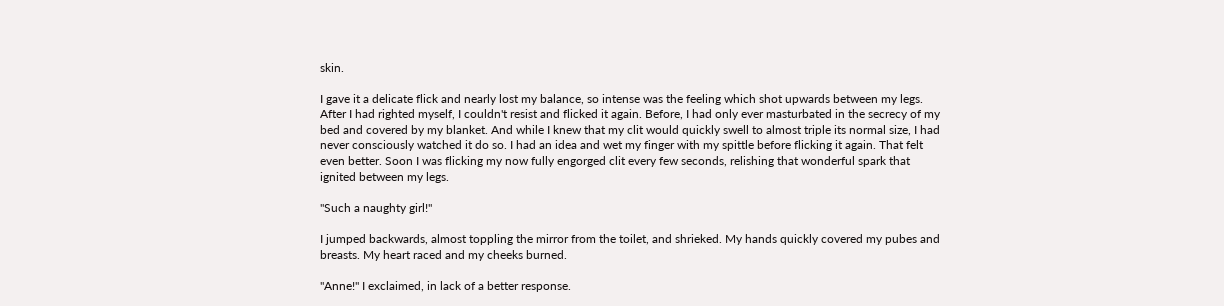skin.

I gave it a delicate flick and nearly lost my balance, so intense was the feeling which shot upwards between my legs. After I had righted myself, I couldn't resist and flicked it again. Before, I had only ever masturbated in the secrecy of my bed and covered by my blanket. And while I knew that my clit would quickly swell to almost triple its normal size, I had never consciously watched it do so. I had an idea and wet my finger with my spittle before flicking it again. That felt even better. Soon I was flicking my now fully engorged clit every few seconds, relishing that wonderful spark that ignited between my legs.

"Such a naughty girl!"

I jumped backwards, almost toppling the mirror from the toilet, and shrieked. My hands quickly covered my pubes and breasts. My heart raced and my cheeks burned.

"Anne!" I exclaimed, in lack of a better response.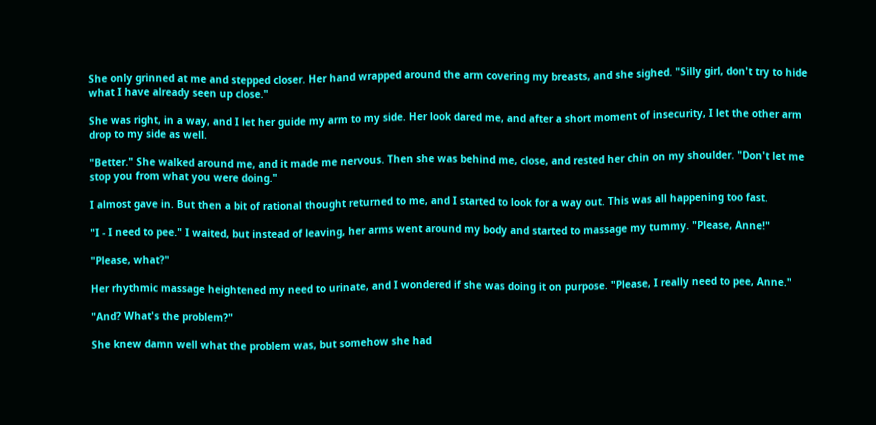She only grinned at me and stepped closer. Her hand wrapped around the arm covering my breasts, and she sighed. "Silly girl, don't try to hide what I have already seen up close."

She was right, in a way, and I let her guide my arm to my side. Her look dared me, and after a short moment of insecurity, I let the other arm drop to my side as well.

"Better." She walked around me, and it made me nervous. Then she was behind me, close, and rested her chin on my shoulder. "Don't let me stop you from what you were doing."

I almost gave in. But then a bit of rational thought returned to me, and I started to look for a way out. This was all happening too fast.

"I - I need to pee." I waited, but instead of leaving, her arms went around my body and started to massage my tummy. "Please, Anne!"

"Please, what?"

Her rhythmic massage heightened my need to urinate, and I wondered if she was doing it on purpose. "Please, I really need to pee, Anne."

"And? What's the problem?"

She knew damn well what the problem was, but somehow she had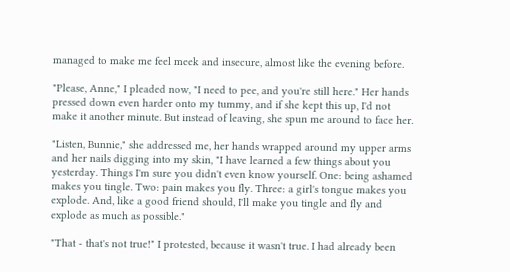managed to make me feel meek and insecure, almost like the evening before.

"Please, Anne," I pleaded now, "I need to pee, and you're still here." Her hands pressed down even harder onto my tummy, and if she kept this up, I'd not make it another minute. But instead of leaving, she spun me around to face her.

"Listen, Bunnie," she addressed me, her hands wrapped around my upper arms and her nails digging into my skin, "I have learned a few things about you yesterday. Things I'm sure you didn't even know yourself. One: being ashamed makes you tingle. Two: pain makes you fly. Three: a girl's tongue makes you explode. And, like a good friend should, I'll make you tingle and fly and explode as much as possible."

"That - that's not true!" I protested, because it wasn't true. I had already been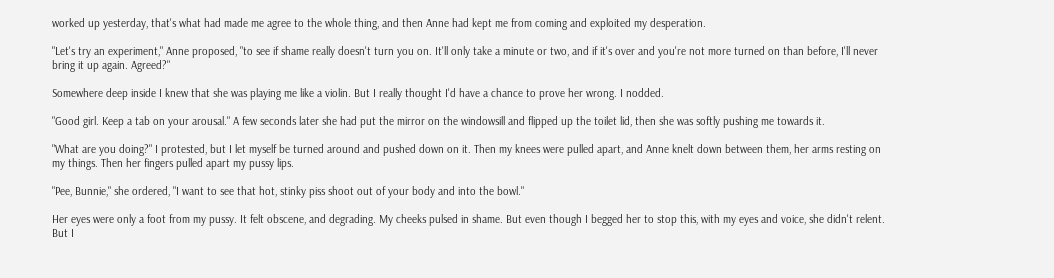worked up yesterday, that's what had made me agree to the whole thing, and then Anne had kept me from coming and exploited my desperation.

"Let's try an experiment," Anne proposed, "to see if shame really doesn't turn you on. It'll only take a minute or two, and if it's over and you're not more turned on than before, I'll never bring it up again. Agreed?"

Somewhere deep inside I knew that she was playing me like a violin. But I really thought I'd have a chance to prove her wrong. I nodded.

"Good girl. Keep a tab on your arousal." A few seconds later she had put the mirror on the windowsill and flipped up the toilet lid, then she was softly pushing me towards it.

"What are you doing?" I protested, but I let myself be turned around and pushed down on it. Then my knees were pulled apart, and Anne knelt down between them, her arms resting on my things. Then her fingers pulled apart my pussy lips.

"Pee, Bunnie," she ordered, "I want to see that hot, stinky piss shoot out of your body and into the bowl."

Her eyes were only a foot from my pussy. It felt obscene, and degrading. My cheeks pulsed in shame. But even though I begged her to stop this, with my eyes and voice, she didn't relent. But I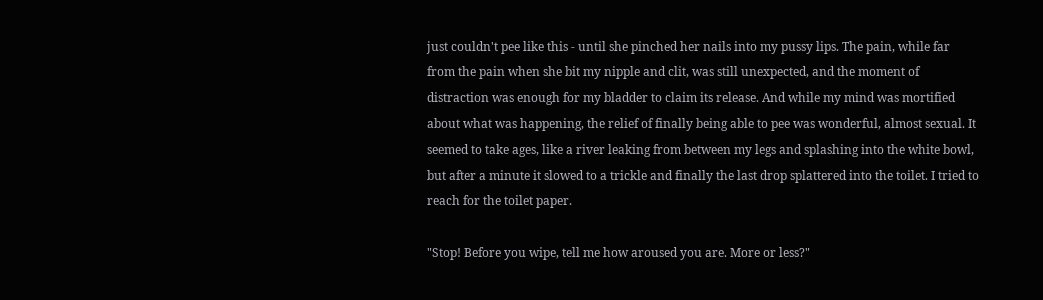just couldn't pee like this - until she pinched her nails into my pussy lips. The pain, while far from the pain when she bit my nipple and clit, was still unexpected, and the moment of distraction was enough for my bladder to claim its release. And while my mind was mortified about what was happening, the relief of finally being able to pee was wonderful, almost sexual. It seemed to take ages, like a river leaking from between my legs and splashing into the white bowl, but after a minute it slowed to a trickle and finally the last drop splattered into the toilet. I tried to reach for the toilet paper.

"Stop! Before you wipe, tell me how aroused you are. More or less?"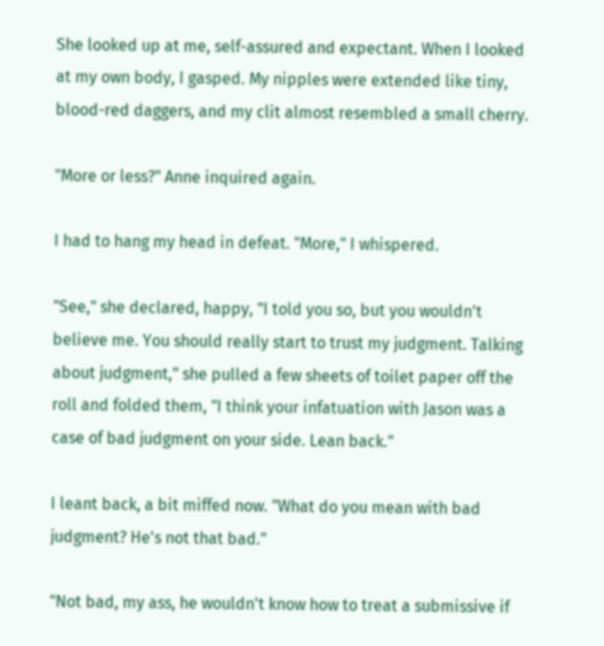She looked up at me, self-assured and expectant. When I looked at my own body, I gasped. My nipples were extended like tiny, blood-red daggers, and my clit almost resembled a small cherry.

"More or less?" Anne inquired again.

I had to hang my head in defeat. "More," I whispered.

"See," she declared, happy, "I told you so, but you wouldn't believe me. You should really start to trust my judgment. Talking about judgment," she pulled a few sheets of toilet paper off the roll and folded them, "I think your infatuation with Jason was a case of bad judgment on your side. Lean back."

I leant back, a bit miffed now. "What do you mean with bad judgment? He's not that bad."

"Not bad, my ass, he wouldn't know how to treat a submissive if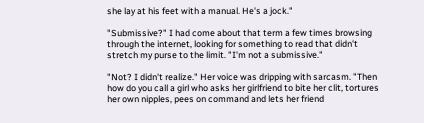she lay at his feet with a manual. He's a jock."

"Submissive?" I had come about that term a few times browsing through the internet, looking for something to read that didn't stretch my purse to the limit. "I'm not a submissive."

"Not? I didn't realize." Her voice was dripping with sarcasm. "Then how do you call a girl who asks her girlfriend to bite her clit, tortures her own nipples, pees on command and lets her friend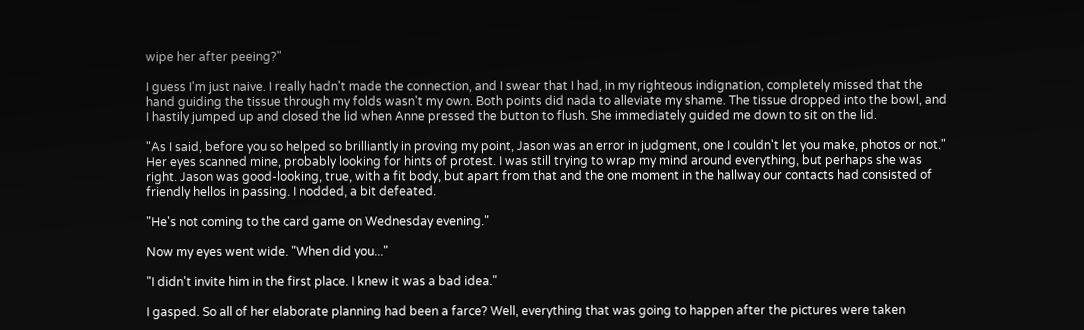wipe her after peeing?"

I guess I'm just naive. I really hadn't made the connection, and I swear that I had, in my righteous indignation, completely missed that the hand guiding the tissue through my folds wasn't my own. Both points did nada to alleviate my shame. The tissue dropped into the bowl, and I hastily jumped up and closed the lid when Anne pressed the button to flush. She immediately guided me down to sit on the lid.

"As I said, before you so helped so brilliantly in proving my point, Jason was an error in judgment, one I couldn't let you make, photos or not." Her eyes scanned mine, probably looking for hints of protest. I was still trying to wrap my mind around everything, but perhaps she was right. Jason was good-looking, true, with a fit body, but apart from that and the one moment in the hallway our contacts had consisted of friendly hellos in passing. I nodded, a bit defeated.

"He's not coming to the card game on Wednesday evening."

Now my eyes went wide. "When did you..."

"I didn't invite him in the first place. I knew it was a bad idea."

I gasped. So all of her elaborate planning had been a farce? Well, everything that was going to happen after the pictures were taken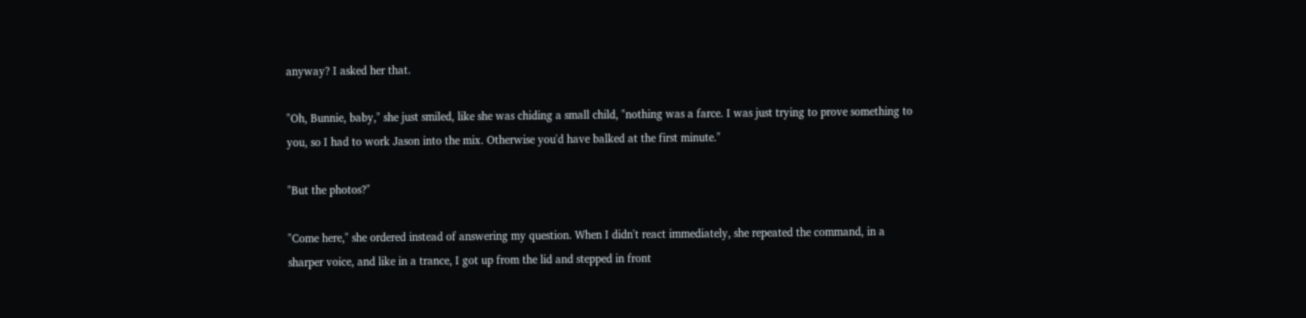anyway? I asked her that.

"Oh, Bunnie, baby," she just smiled, like she was chiding a small child, "nothing was a farce. I was just trying to prove something to you, so I had to work Jason into the mix. Otherwise you'd have balked at the first minute."

"But the photos?"

"Come here," she ordered instead of answering my question. When I didn't react immediately, she repeated the command, in a sharper voice, and like in a trance, I got up from the lid and stepped in front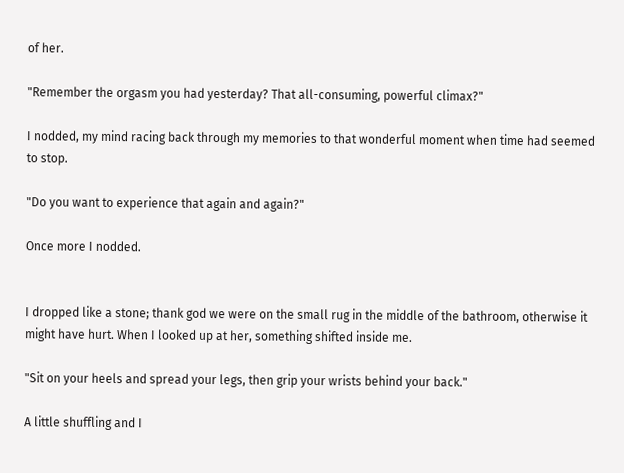of her.

"Remember the orgasm you had yesterday? That all-consuming, powerful climax?"

I nodded, my mind racing back through my memories to that wonderful moment when time had seemed to stop.

"Do you want to experience that again and again?"

Once more I nodded.


I dropped like a stone; thank god we were on the small rug in the middle of the bathroom, otherwise it might have hurt. When I looked up at her, something shifted inside me.

"Sit on your heels and spread your legs, then grip your wrists behind your back."

A little shuffling and I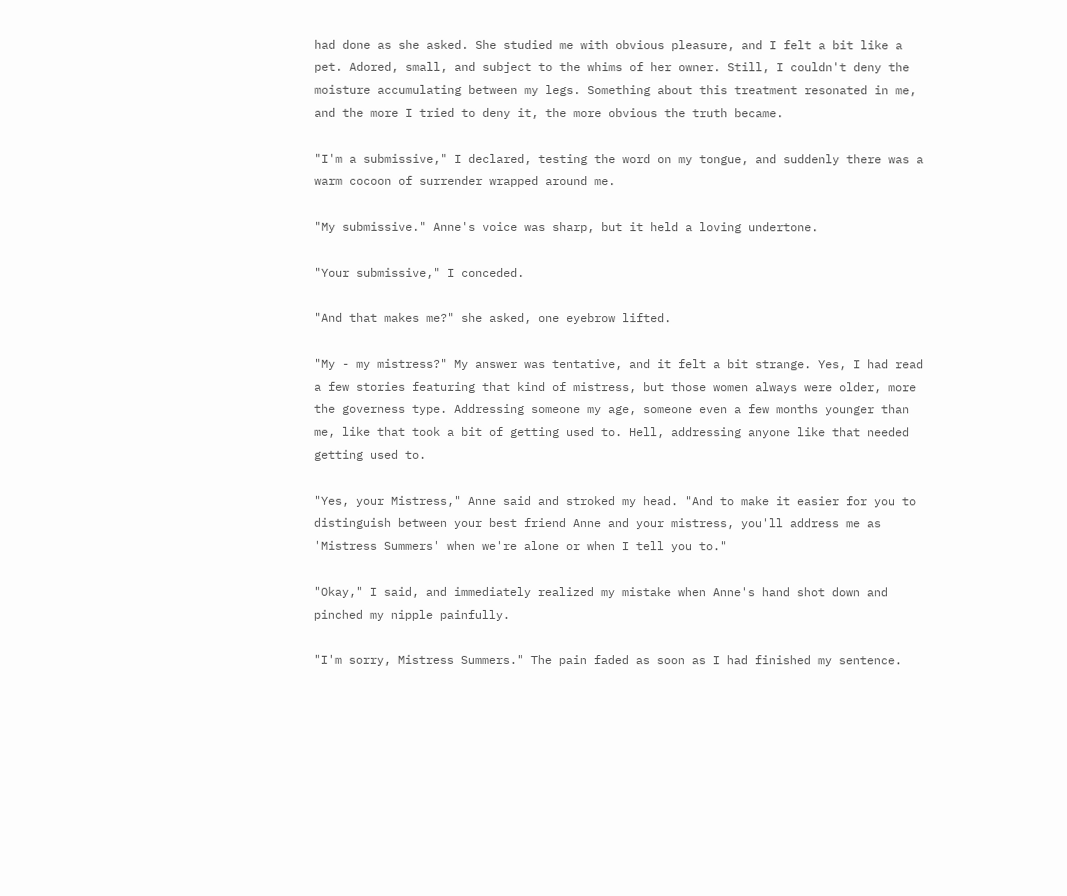had done as she asked. She studied me with obvious pleasure, and I felt a bit like a pet. Adored, small, and subject to the whims of her owner. Still, I couldn't deny the moisture accumulating between my legs. Something about this treatment resonated in me, and the more I tried to deny it, the more obvious the truth became.

"I'm a submissive," I declared, testing the word on my tongue, and suddenly there was a warm cocoon of surrender wrapped around me.

"My submissive." Anne's voice was sharp, but it held a loving undertone.

"Your submissive," I conceded.

"And that makes me?" she asked, one eyebrow lifted.

"My - my mistress?" My answer was tentative, and it felt a bit strange. Yes, I had read a few stories featuring that kind of mistress, but those women always were older, more the governess type. Addressing someone my age, someone even a few months younger than me, like that took a bit of getting used to. Hell, addressing anyone like that needed getting used to.

"Yes, your Mistress," Anne said and stroked my head. "And to make it easier for you to distinguish between your best friend Anne and your mistress, you'll address me as 'Mistress Summers' when we're alone or when I tell you to."

"Okay," I said, and immediately realized my mistake when Anne's hand shot down and pinched my nipple painfully.

"I'm sorry, Mistress Summers." The pain faded as soon as I had finished my sentence.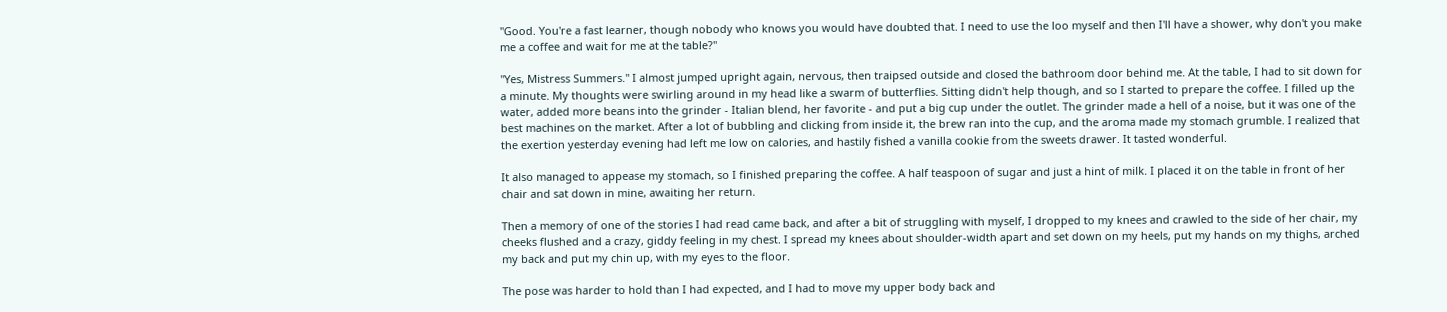"Good. You're a fast learner, though nobody who knows you would have doubted that. I need to use the loo myself and then I'll have a shower, why don't you make me a coffee and wait for me at the table?"

"Yes, Mistress Summers." I almost jumped upright again, nervous, then traipsed outside and closed the bathroom door behind me. At the table, I had to sit down for a minute. My thoughts were swirling around in my head like a swarm of butterflies. Sitting didn't help though, and so I started to prepare the coffee. I filled up the water, added more beans into the grinder - Italian blend, her favorite - and put a big cup under the outlet. The grinder made a hell of a noise, but it was one of the best machines on the market. After a lot of bubbling and clicking from inside it, the brew ran into the cup, and the aroma made my stomach grumble. I realized that the exertion yesterday evening had left me low on calories, and hastily fished a vanilla cookie from the sweets drawer. It tasted wonderful.

It also managed to appease my stomach, so I finished preparing the coffee. A half teaspoon of sugar and just a hint of milk. I placed it on the table in front of her chair and sat down in mine, awaiting her return.

Then a memory of one of the stories I had read came back, and after a bit of struggling with myself, I dropped to my knees and crawled to the side of her chair, my cheeks flushed and a crazy, giddy feeling in my chest. I spread my knees about shoulder-width apart and set down on my heels, put my hands on my thighs, arched my back and put my chin up, with my eyes to the floor.

The pose was harder to hold than I had expected, and I had to move my upper body back and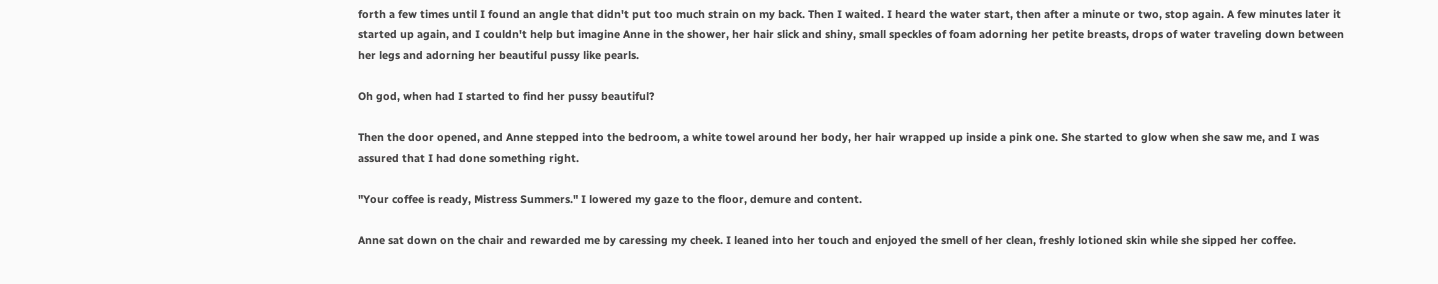forth a few times until I found an angle that didn't put too much strain on my back. Then I waited. I heard the water start, then after a minute or two, stop again. A few minutes later it started up again, and I couldn't help but imagine Anne in the shower, her hair slick and shiny, small speckles of foam adorning her petite breasts, drops of water traveling down between her legs and adorning her beautiful pussy like pearls.

Oh god, when had I started to find her pussy beautiful?

Then the door opened, and Anne stepped into the bedroom, a white towel around her body, her hair wrapped up inside a pink one. She started to glow when she saw me, and I was assured that I had done something right.

"Your coffee is ready, Mistress Summers." I lowered my gaze to the floor, demure and content.

Anne sat down on the chair and rewarded me by caressing my cheek. I leaned into her touch and enjoyed the smell of her clean, freshly lotioned skin while she sipped her coffee.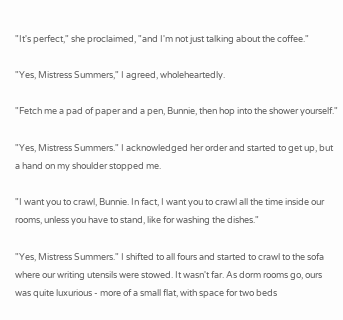"It's perfect," she proclaimed, "and I'm not just talking about the coffee."

"Yes, Mistress Summers," I agreed, wholeheartedly.

"Fetch me a pad of paper and a pen, Bunnie, then hop into the shower yourself."

"Yes, Mistress Summers." I acknowledged her order and started to get up, but a hand on my shoulder stopped me.

"I want you to crawl, Bunnie. In fact, I want you to crawl all the time inside our rooms, unless you have to stand, like for washing the dishes."

"Yes, Mistress Summers." I shifted to all fours and started to crawl to the sofa where our writing utensils were stowed. It wasn't far. As dorm rooms go, ours was quite luxurious - more of a small flat, with space for two beds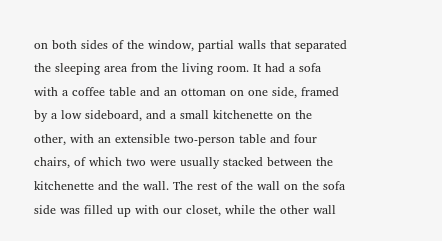on both sides of the window, partial walls that separated the sleeping area from the living room. It had a sofa with a coffee table and an ottoman on one side, framed by a low sideboard, and a small kitchenette on the other, with an extensible two-person table and four chairs, of which two were usually stacked between the kitchenette and the wall. The rest of the wall on the sofa side was filled up with our closet, while the other wall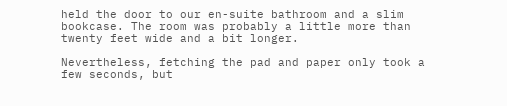held the door to our en-suite bathroom and a slim bookcase. The room was probably a little more than twenty feet wide and a bit longer.

Nevertheless, fetching the pad and paper only took a few seconds, but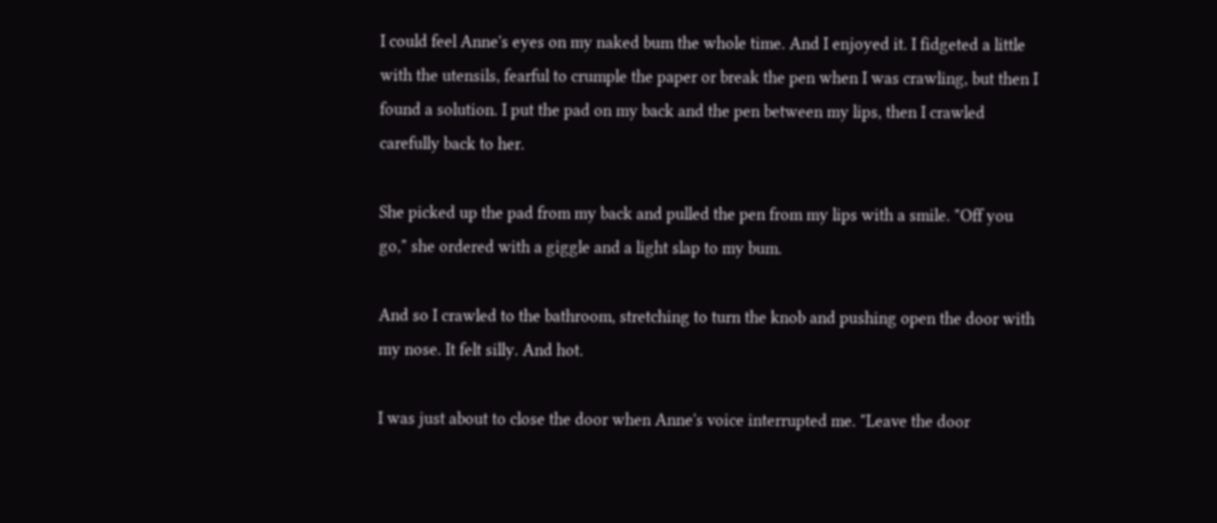I could feel Anne's eyes on my naked bum the whole time. And I enjoyed it. I fidgeted a little with the utensils, fearful to crumple the paper or break the pen when I was crawling, but then I found a solution. I put the pad on my back and the pen between my lips, then I crawled carefully back to her.

She picked up the pad from my back and pulled the pen from my lips with a smile. "Off you go," she ordered with a giggle and a light slap to my bum.

And so I crawled to the bathroom, stretching to turn the knob and pushing open the door with my nose. It felt silly. And hot.

I was just about to close the door when Anne's voice interrupted me. "Leave the door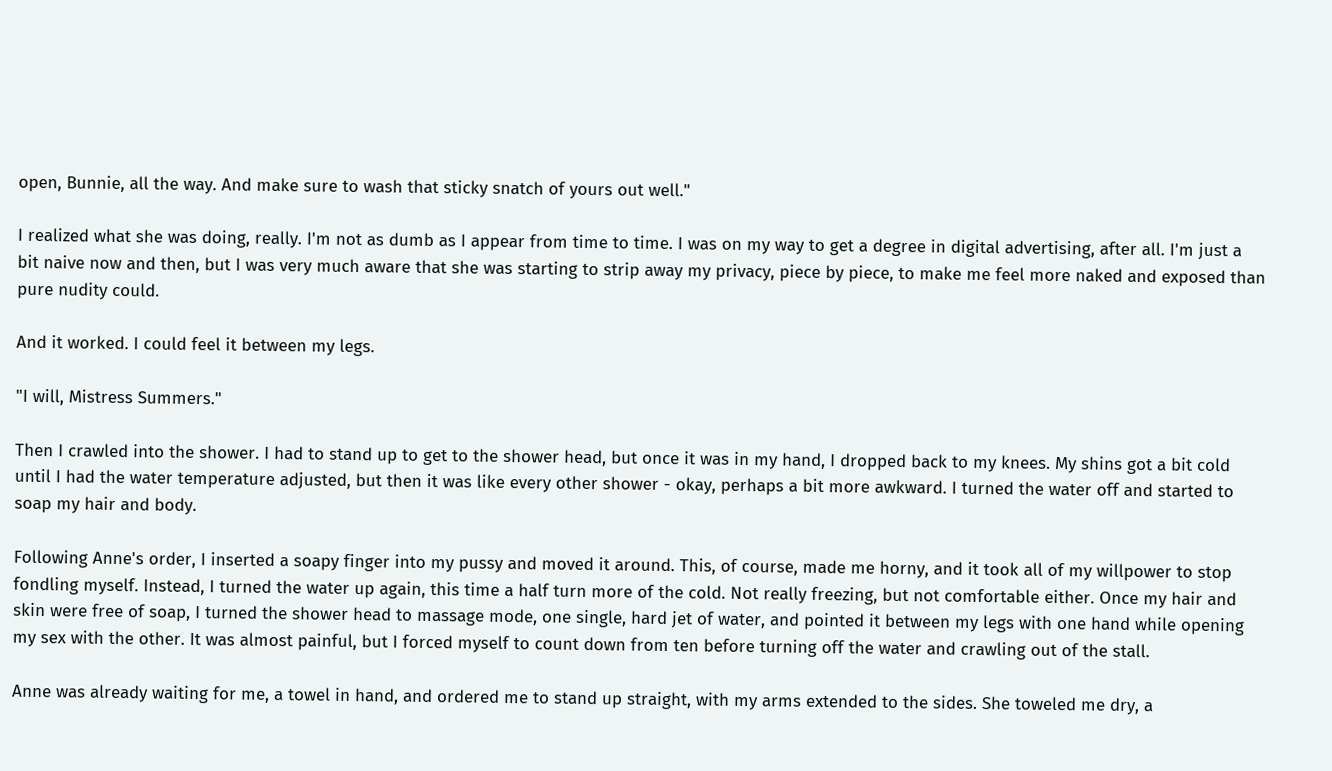open, Bunnie, all the way. And make sure to wash that sticky snatch of yours out well."

I realized what she was doing, really. I'm not as dumb as I appear from time to time. I was on my way to get a degree in digital advertising, after all. I'm just a bit naive now and then, but I was very much aware that she was starting to strip away my privacy, piece by piece, to make me feel more naked and exposed than pure nudity could.

And it worked. I could feel it between my legs.

"I will, Mistress Summers."

Then I crawled into the shower. I had to stand up to get to the shower head, but once it was in my hand, I dropped back to my knees. My shins got a bit cold until I had the water temperature adjusted, but then it was like every other shower - okay, perhaps a bit more awkward. I turned the water off and started to soap my hair and body.

Following Anne's order, I inserted a soapy finger into my pussy and moved it around. This, of course, made me horny, and it took all of my willpower to stop fondling myself. Instead, I turned the water up again, this time a half turn more of the cold. Not really freezing, but not comfortable either. Once my hair and skin were free of soap, I turned the shower head to massage mode, one single, hard jet of water, and pointed it between my legs with one hand while opening my sex with the other. It was almost painful, but I forced myself to count down from ten before turning off the water and crawling out of the stall.

Anne was already waiting for me, a towel in hand, and ordered me to stand up straight, with my arms extended to the sides. She toweled me dry, a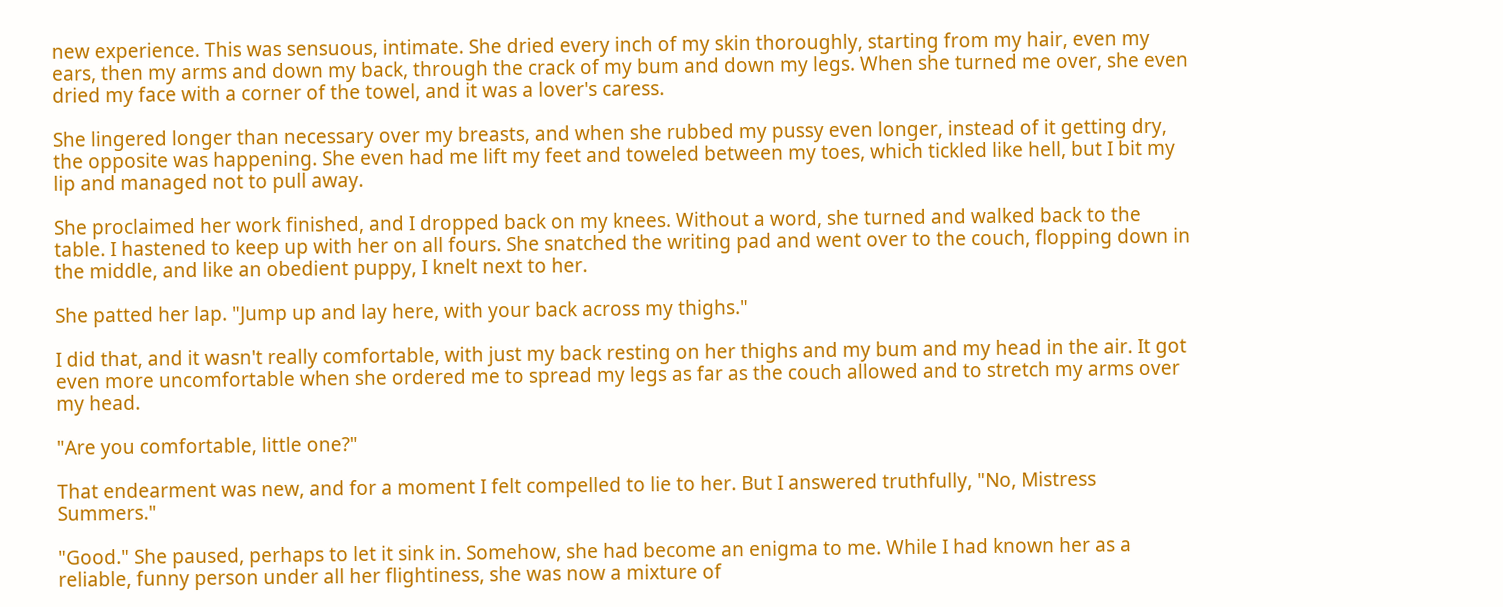new experience. This was sensuous, intimate. She dried every inch of my skin thoroughly, starting from my hair, even my ears, then my arms and down my back, through the crack of my bum and down my legs. When she turned me over, she even dried my face with a corner of the towel, and it was a lover's caress.

She lingered longer than necessary over my breasts, and when she rubbed my pussy even longer, instead of it getting dry, the opposite was happening. She even had me lift my feet and toweled between my toes, which tickled like hell, but I bit my lip and managed not to pull away.

She proclaimed her work finished, and I dropped back on my knees. Without a word, she turned and walked back to the table. I hastened to keep up with her on all fours. She snatched the writing pad and went over to the couch, flopping down in the middle, and like an obedient puppy, I knelt next to her.

She patted her lap. "Jump up and lay here, with your back across my thighs."

I did that, and it wasn't really comfortable, with just my back resting on her thighs and my bum and my head in the air. It got even more uncomfortable when she ordered me to spread my legs as far as the couch allowed and to stretch my arms over my head.

"Are you comfortable, little one?"

That endearment was new, and for a moment I felt compelled to lie to her. But I answered truthfully, "No, Mistress Summers."

"Good." She paused, perhaps to let it sink in. Somehow, she had become an enigma to me. While I had known her as a reliable, funny person under all her flightiness, she was now a mixture of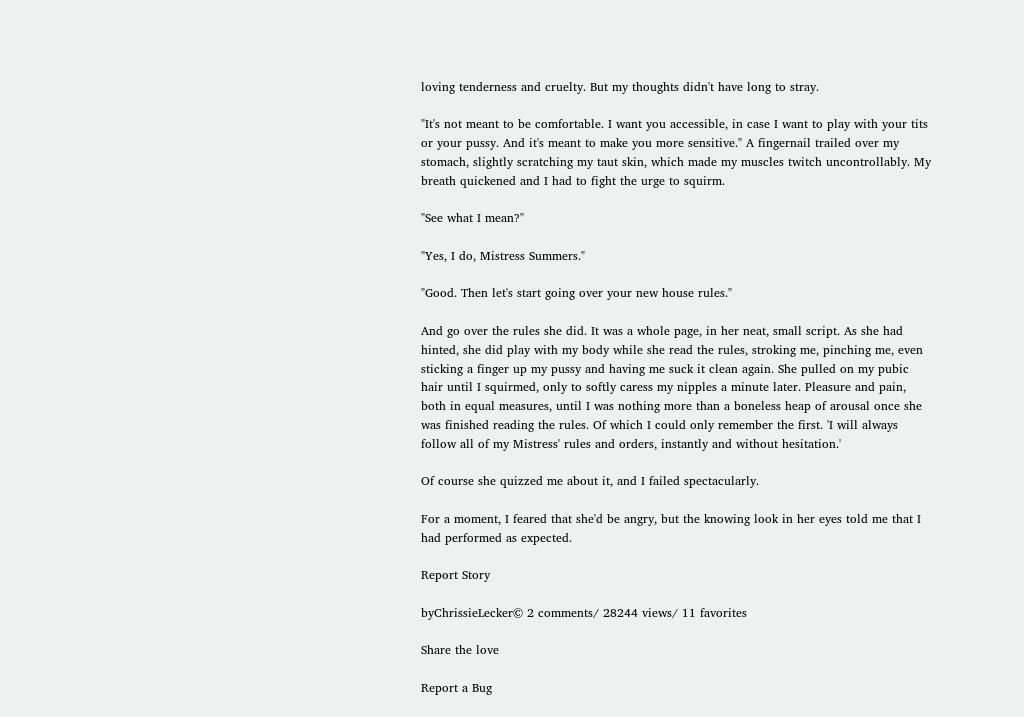loving tenderness and cruelty. But my thoughts didn't have long to stray.

"It's not meant to be comfortable. I want you accessible, in case I want to play with your tits or your pussy. And it's meant to make you more sensitive." A fingernail trailed over my stomach, slightly scratching my taut skin, which made my muscles twitch uncontrollably. My breath quickened and I had to fight the urge to squirm.

"See what I mean?"

"Yes, I do, Mistress Summers."

"Good. Then let's start going over your new house rules."

And go over the rules she did. It was a whole page, in her neat, small script. As she had hinted, she did play with my body while she read the rules, stroking me, pinching me, even sticking a finger up my pussy and having me suck it clean again. She pulled on my pubic hair until I squirmed, only to softly caress my nipples a minute later. Pleasure and pain, both in equal measures, until I was nothing more than a boneless heap of arousal once she was finished reading the rules. Of which I could only remember the first. 'I will always follow all of my Mistress' rules and orders, instantly and without hesitation.'

Of course she quizzed me about it, and I failed spectacularly.

For a moment, I feared that she'd be angry, but the knowing look in her eyes told me that I had performed as expected.

Report Story

byChrissieLecker© 2 comments/ 28244 views/ 11 favorites

Share the love

Report a Bug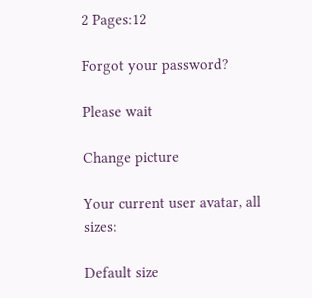2 Pages:12

Forgot your password?

Please wait

Change picture

Your current user avatar, all sizes:

Default size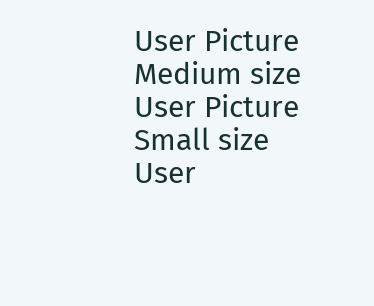User Picture  Medium size User Picture  Small size User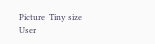Picture  Tiny size User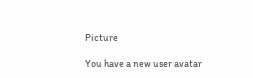Picture

You have a new user avatar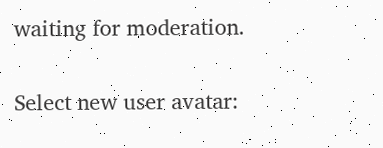waiting for moderation.

Select new user avatar: